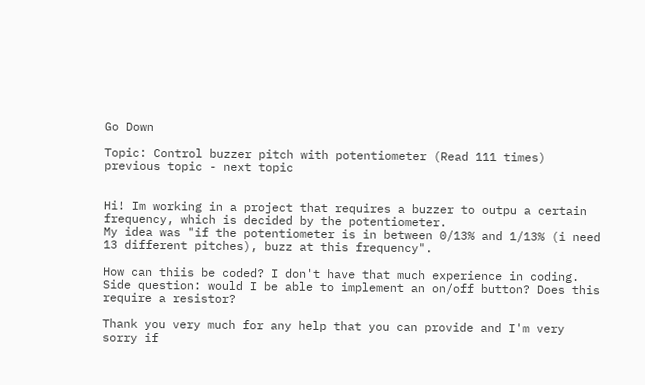Go Down

Topic: Control buzzer pitch with potentiometer (Read 111 times) previous topic - next topic


Hi! Im working in a project that requires a buzzer to outpu a certain frequency, which is decided by the potentiometer.
My idea was "if the potentiometer is in between 0/13% and 1/13% (i need 13 different pitches), buzz at this frequency".

How can thiis be coded? I don't have that much experience in coding. Side question: would I be able to implement an on/off button? Does this require a resistor?

Thank you very much for any help that you can provide and I'm very sorry if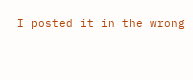I posted it in the wrong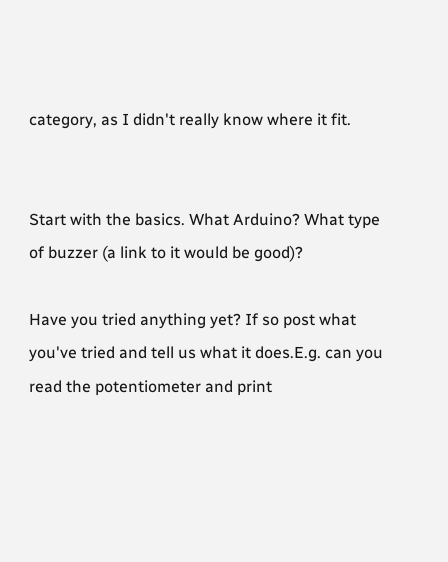category, as I didn't really know where it fit.


Start with the basics. What Arduino? What type of buzzer (a link to it would be good)?

Have you tried anything yet? If so post what you've tried and tell us what it does.E.g. can you read the potentiometer and print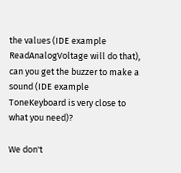the values (IDE example ReadAnalogVoltage will do that), can you get the buzzer to make a sound (IDE example ToneKeyboard is very close to what you need)?

We don't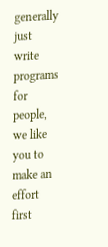generally just write programs for people, we like you to make an effort first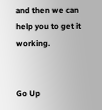and then we can help you to get it working.


Go Up